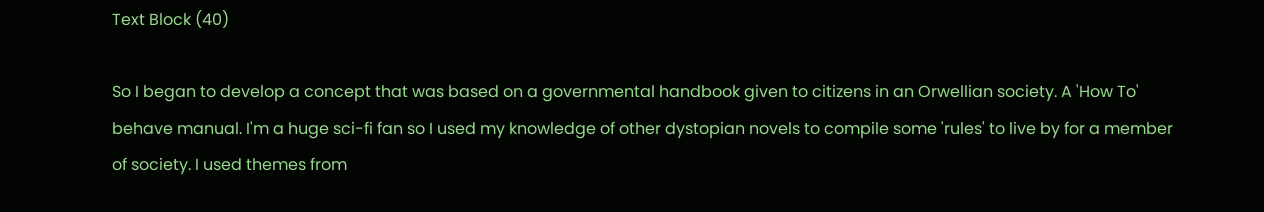Text Block (40)

So I began to develop a concept that was based on a governmental handbook given to citizens in an Orwellian society. A 'How To' behave manual. I'm a huge sci-fi fan so I used my knowledge of other dystopian novels to compile some 'rules' to live by for a member of society. I used themes from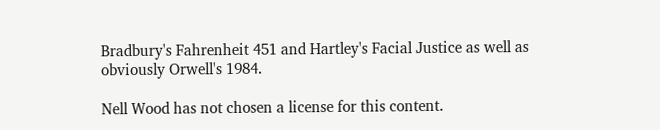Bradbury's Fahrenheit 451 and Hartley's Facial Justice as well as obviously Orwell's 1984.

Nell Wood has not chosen a license for this content.